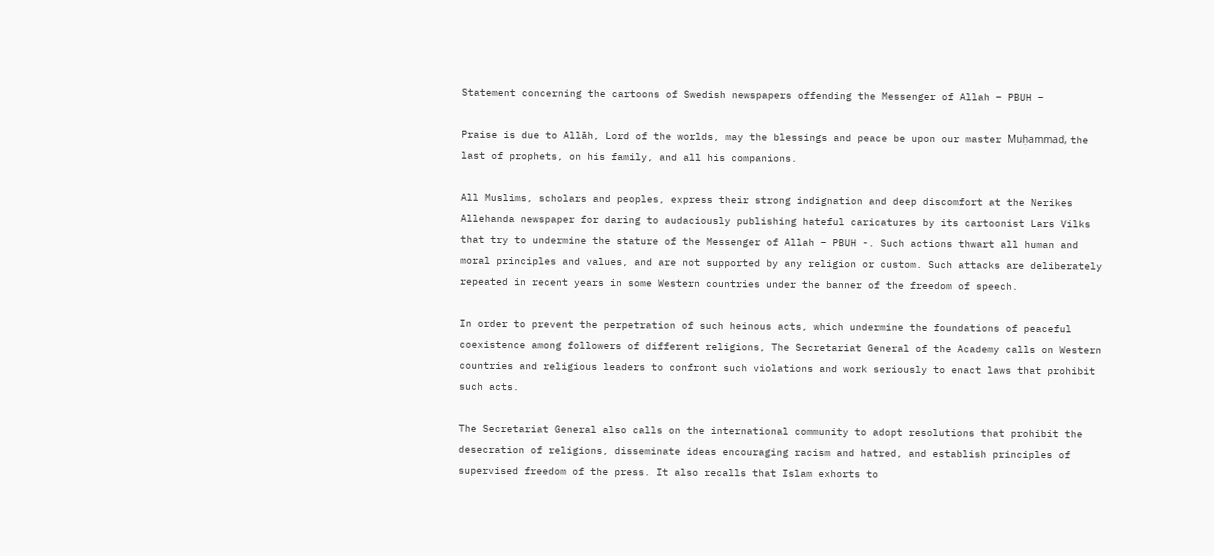Statement concerning the cartoons of Swedish newspapers offending the Messenger of Allah – PBUH –

Praise is due to Allāh, Lord of the worlds, may the blessings and peace be upon our master Muḥammad, the last of prophets, on his family, and all his companions.

All Muslims, scholars and peoples, express their strong indignation and deep discomfort at the Nerikes Allehanda newspaper for daring to audaciously publishing hateful caricatures by its cartoonist Lars Vilks that try to undermine the stature of the Messenger of Allah – PBUH -. Such actions thwart all human and moral principles and values, and are not supported by any religion or custom. Such attacks are deliberately repeated in recent years in some Western countries under the banner of the freedom of speech.

In order to prevent the perpetration of such heinous acts, which undermine the foundations of peaceful coexistence among followers of different religions, The Secretariat General of the Academy calls on Western countries and religious leaders to confront such violations and work seriously to enact laws that prohibit such acts.

The Secretariat General also calls on the international community to adopt resolutions that prohibit the desecration of religions, disseminate ideas encouraging racism and hatred, and establish principles of supervised freedom of the press. It also recalls that Islam exhorts to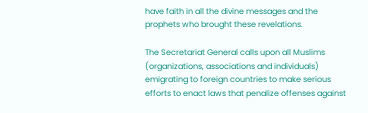have faith in all the divine messages and the prophets who brought these revelations.

The Secretariat General calls upon all Muslims (organizations, associations and individuals) emigrating to foreign countries to make serious efforts to enact laws that penalize offenses against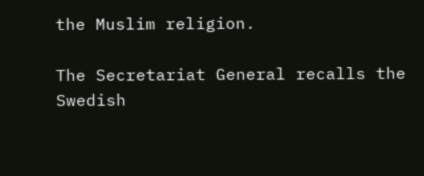the Muslim religion.

The Secretariat General recalls the Swedish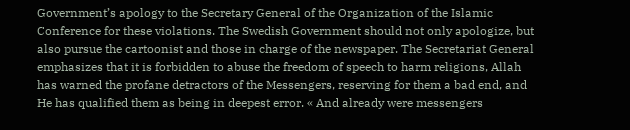Government’s apology to the Secretary General of the Organization of the Islamic Conference for these violations. The Swedish Government should not only apologize, but also pursue the cartoonist and those in charge of the newspaper. The Secretariat General emphasizes that it is forbidden to abuse the freedom of speech to harm religions, Allah has warned the profane detractors of the Messengers, reserving for them a bad end, and He has qualified them as being in deepest error. « And already were messengers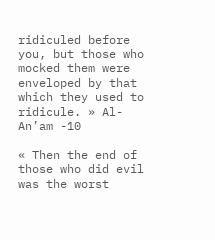ridiculed before you, but those who mocked them were enveloped by that which they used to ridicule. » Al-An’am -10

« Then the end of those who did evil was the worst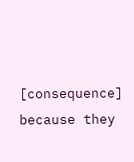[consequence] because they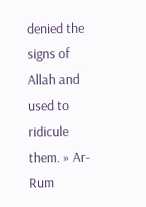denied the signs of Allah and used to ridicule them. » Ar-Rum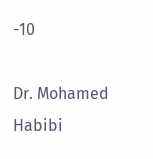-10

Dr. Mohamed Habibi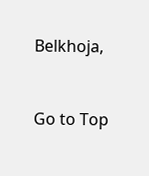Belkhoja,


Go to Top